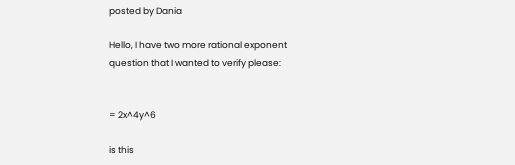posted by Dania

Hello, I have two more rational exponent question that I wanted to verify please:


= 2x^4y^6

is this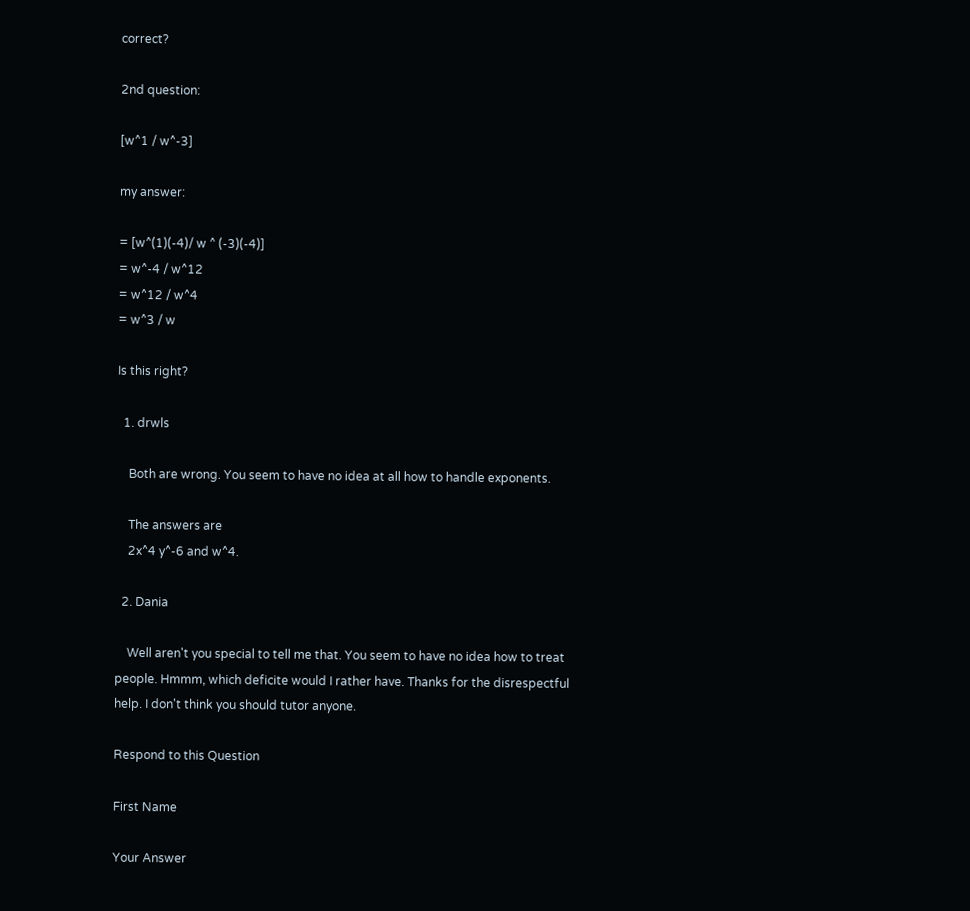correct?

2nd question:

[w^1 / w^-3]

my answer:

= [w^(1)(-4)/ w ^ (-3)(-4)]
= w^-4 / w^12
= w^12 / w^4
= w^3 / w

Is this right?

  1. drwls

    Both are wrong. You seem to have no idea at all how to handle exponents.

    The answers are
    2x^4 y^-6 and w^4.

  2. Dania

    Well aren't you special to tell me that. You seem to have no idea how to treat people. Hmmm, which deficite would I rather have. Thanks for the disrespectful help. I don't think you should tutor anyone.

Respond to this Question

First Name

Your Answer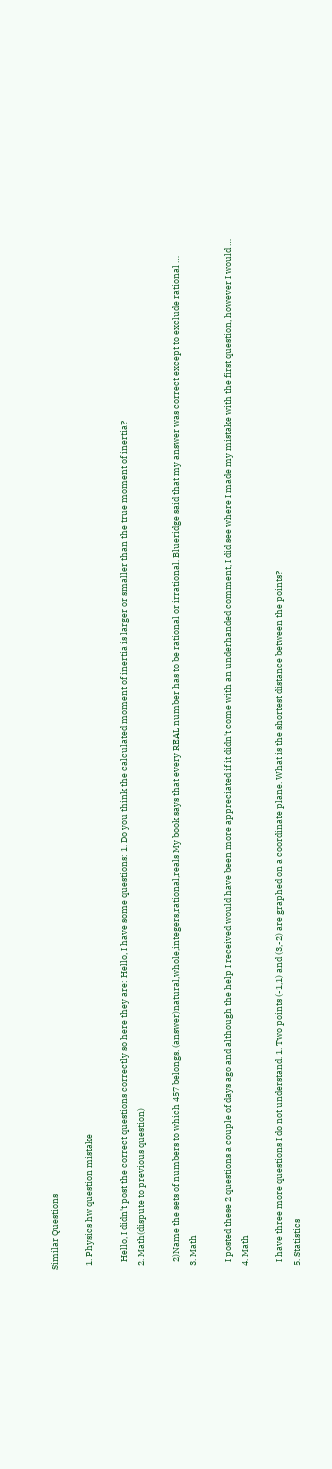Similar Questions

  1. Physics hw question mistake

    Hello, I didn't post the correct questions correctly so here they are: Hello, I have some questions: 1. Do you think the calculated moment of inertia is larger or smaller than the true moment of inertia?
  2. Math(dispute to previous question)

    2)Name the sets of numbers to which 457 belongs. (answer)natural,whole,integers,rational,reals My book says that every REAL number has to be rational or irrational. Blueridge said that my answer was correct except to exclude rational …
  3. Math

    I posted these 2 questions a couple of days ago and although the help I received would have been more appreciated if it didn't come with an underhanded comment, I did see where I made my mistake with the first question, however I would …
  4. Math

    I have three more questions I do not understand. 1. Two points (-1,1) and (3,-2) are graphed on a coordinate plane. What is the shortest distance between the points?
  5. Statistics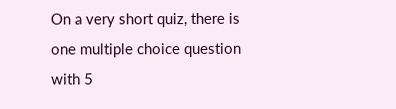On a very short quiz, there is one multiple choice question with 5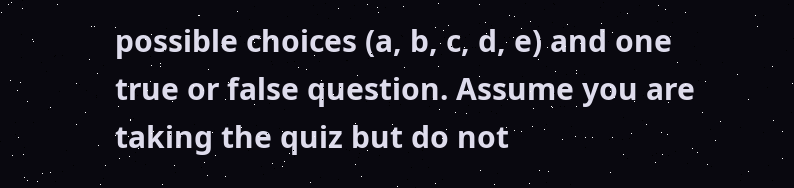possible choices (a, b, c, d, e) and one true or false question. Assume you are taking the quiz but do not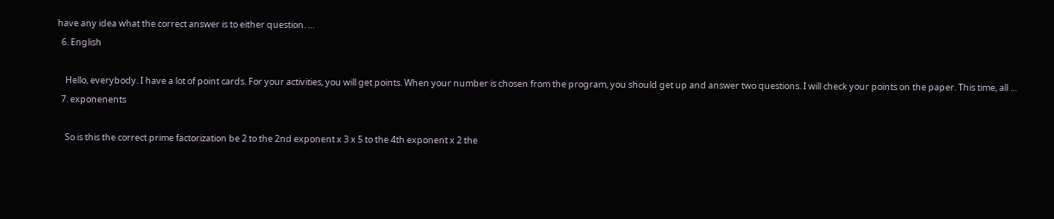have any idea what the correct answer is to either question. …
  6. English

    Hello, everybody. I have a lot of point cards. For your activities, you will get points. When your number is chosen from the program, you should get up and answer two questions. I will check your points on the paper. This time, all …
  7. exponenents

    So is this the correct prime factorization be 2 to the 2nd exponent x 3 x 5 to the 4th exponent x 2 the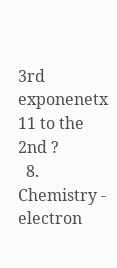3rd exponenetx 11 to the 2nd ?
  8. Chemistry - electron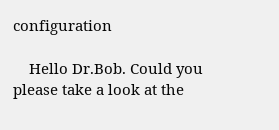configuration

    Hello Dr.Bob. Could you please take a look at the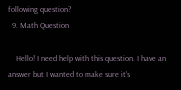following question?
  9. Math Question

    Hello! I need help with this question. I have an answer but I wanted to make sure it's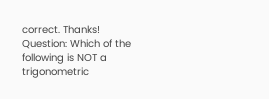correct. Thanks! Question: Which of the following is NOT a trigonometric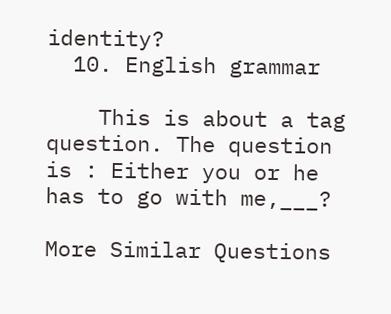identity?
  10. English grammar

    This is about a tag question. The question is : Either you or he has to go with me,___?

More Similar Questions